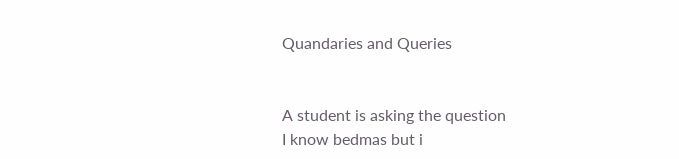Quandaries and Queries


A student is asking the question
I know bedmas but i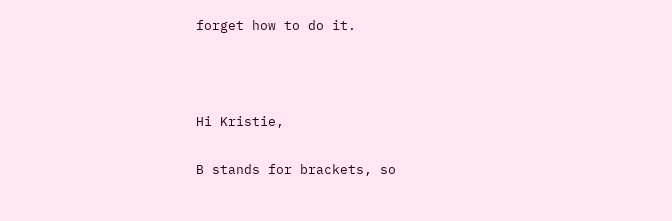forget how to do it.



Hi Kristie,

B stands for brackets, so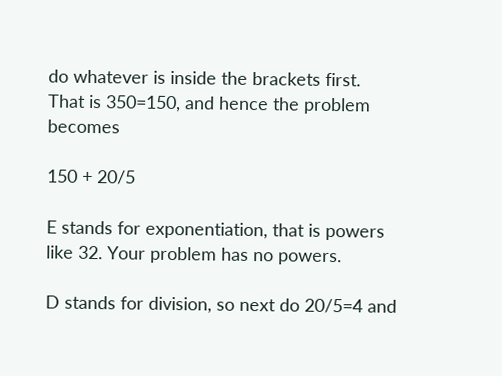do whatever is inside the brackets first. That is 350=150, and hence the problem becomes

150 + 20/5

E stands for exponentiation, that is powers like 32. Your problem has no powers.

D stands for division, so next do 20/5=4 and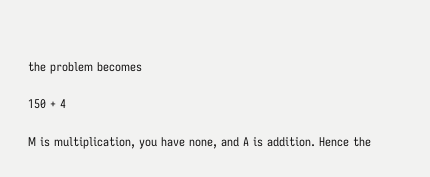the problem becomes

150 + 4

M is multiplication, you have none, and A is addition. Hence the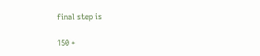final step is

150 +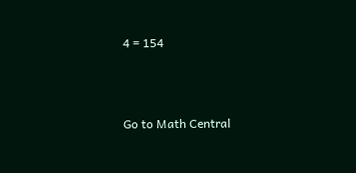4 = 154



Go to Math Central